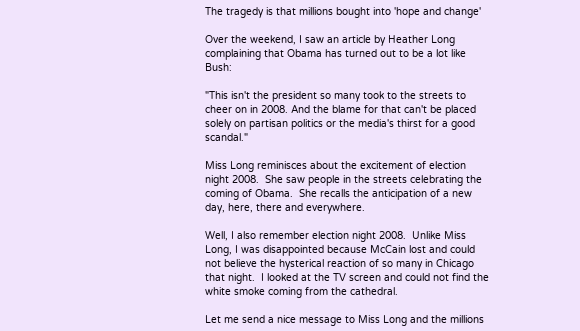The tragedy is that millions bought into 'hope and change'

Over the weekend, I saw an article by Heather Long complaining that Obama has turned out to be a lot like Bush:

"This isn't the president so many took to the streets to cheer on in 2008. And the blame for that can't be placed solely on partisan politics or the media's thirst for a good scandal."

Miss Long reminisces about the excitement of election night 2008.  She saw people in the streets celebrating the coming of Obama.  She recalls the anticipation of a new day, here, there and everywhere.

Well, I also remember election night 2008.  Unlike Miss Long, I was disappointed because McCain lost and could not believe the hysterical reaction of so many in Chicago that night.  I looked at the TV screen and could not find the white smoke coming from the cathedral.

Let me send a nice message to Miss Long and the millions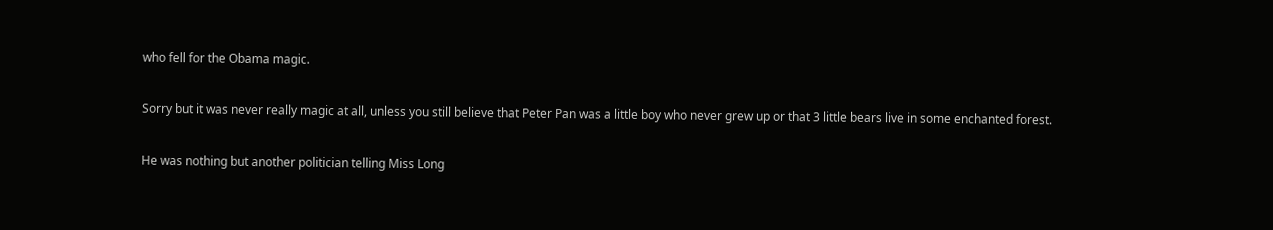who fell for the Obama magic.

Sorry but it was never really magic at all, unless you still believe that Peter Pan was a little boy who never grew up or that 3 little bears live in some enchanted forest.

He was nothing but another politician telling Miss Long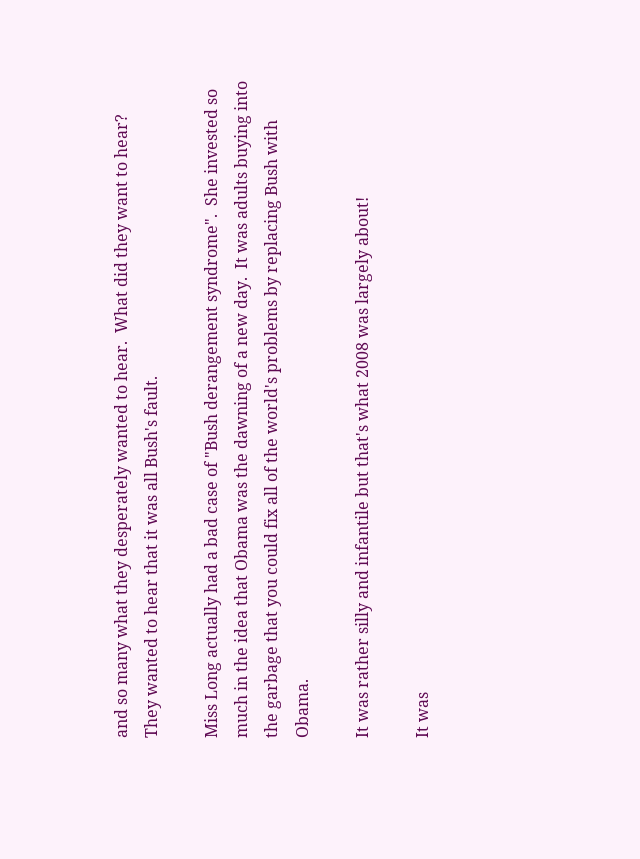and so many what they desperately wanted to hear.  What did they want to hear?  They wanted to hear that it was all Bush's fault.

Miss Long actually had a bad case of "Bush derangement syndrome".  She invested so much in the idea that Obama was the dawning of a new day.  It was adults buying into the garbage that you could fix all of the world's problems by replacing Bush with Obama.

It was rather silly and infantile but that's what 2008 was largely about!

It was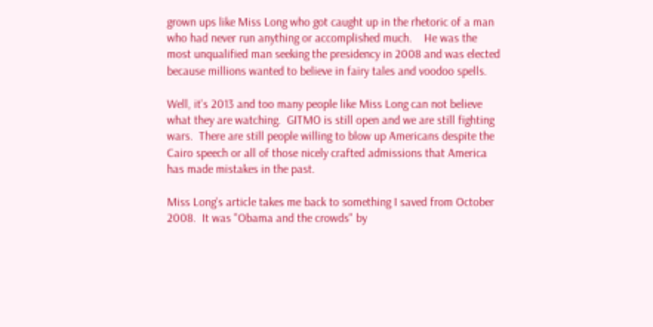grown ups like Miss Long who got caught up in the rhetoric of a man who had never run anything or accomplished much.    He was the most unqualified man seeking the presidency in 2008 and was elected because millions wanted to believe in fairy tales and voodoo spells.

Well, it's 2013 and too many people like Miss Long can not believe what they are watching.  GITMO is still open and we are still fighting wars.  There are still people willing to blow up Americans despite the Cairo speech or all of those nicely crafted admissions that America has made mistakes in the past.

Miss Long's article takes me back to something I saved from October 2008.  It was "Obama and the crowds" by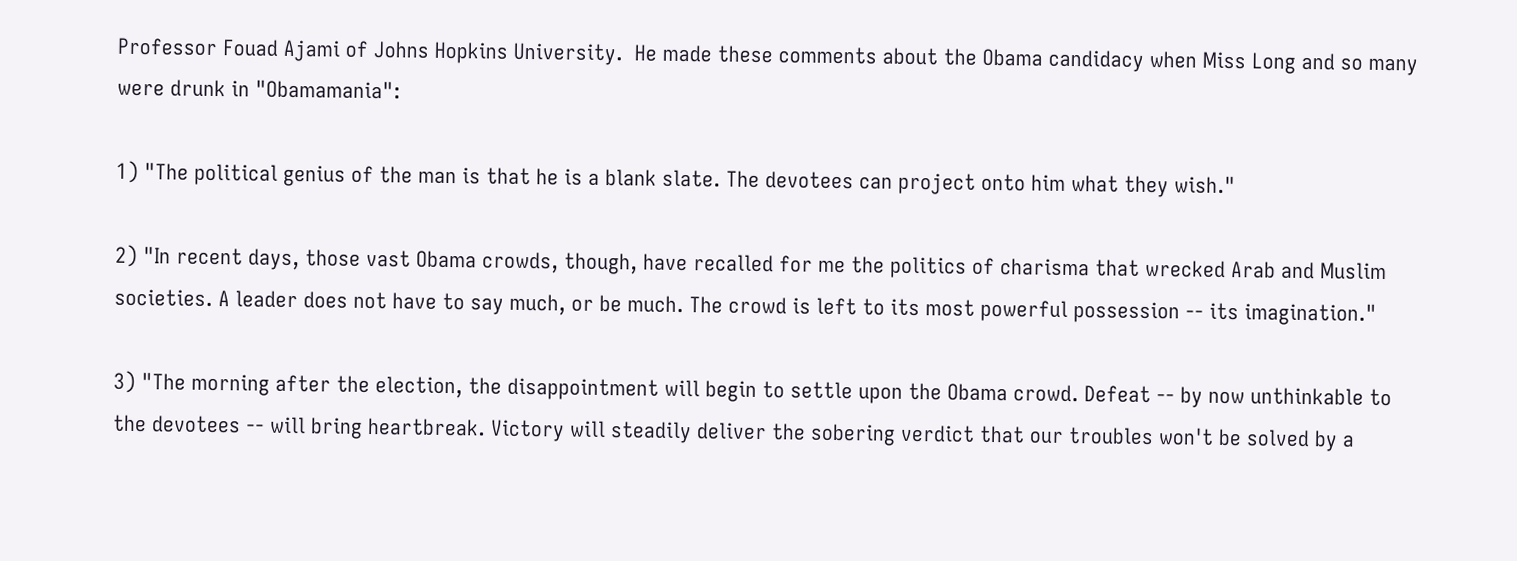Professor Fouad Ajami of Johns Hopkins University.  He made these comments about the Obama candidacy when Miss Long and so many were drunk in "Obamamania":

1) "The political genius of the man is that he is a blank slate. The devotees can project onto him what they wish."

2) "In recent days, those vast Obama crowds, though, have recalled for me the politics of charisma that wrecked Arab and Muslim societies. A leader does not have to say much, or be much. The crowd is left to its most powerful possession -- its imagination."

3) "The morning after the election, the disappointment will begin to settle upon the Obama crowd. Defeat -- by now unthinkable to the devotees -- will bring heartbreak. Victory will steadily deliver the sobering verdict that our troubles won't be solved by a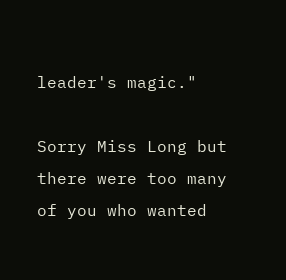leader's magic."

Sorry Miss Long but there were too many of you who wanted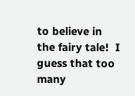to believe in the fairy tale!  I guess that too many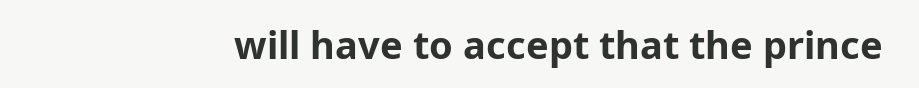will have to accept that the prince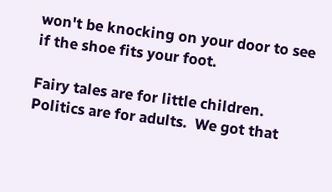won't be knocking on your door to see if the shoe fits your foot.

Fairy tales are for little children.  Politics are for adults.  We got that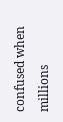confused when millions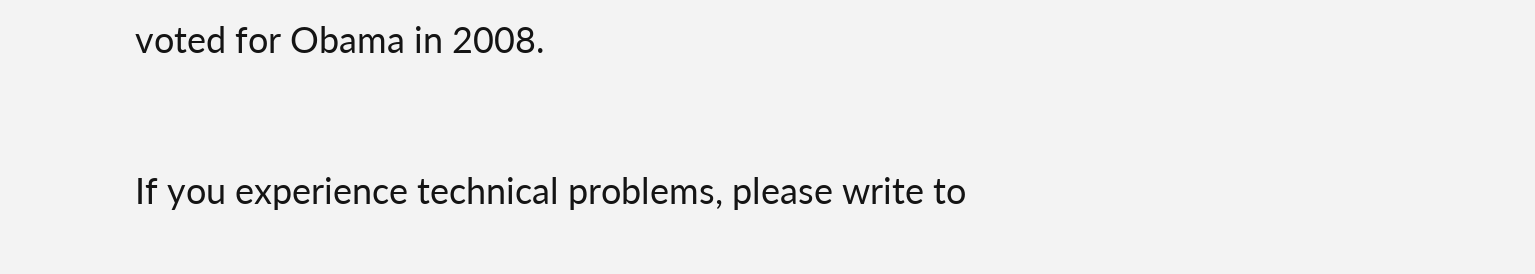voted for Obama in 2008.


If you experience technical problems, please write to